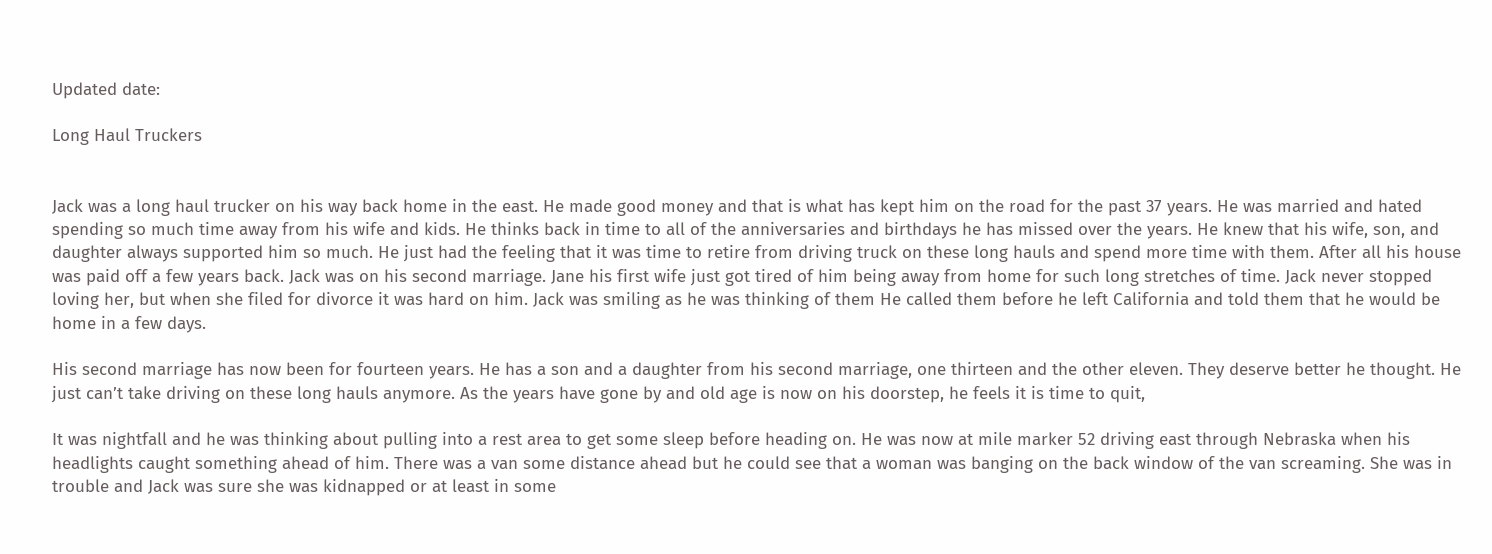Updated date:

Long Haul Truckers


Jack was a long haul trucker on his way back home in the east. He made good money and that is what has kept him on the road for the past 37 years. He was married and hated spending so much time away from his wife and kids. He thinks back in time to all of the anniversaries and birthdays he has missed over the years. He knew that his wife, son, and daughter always supported him so much. He just had the feeling that it was time to retire from driving truck on these long hauls and spend more time with them. After all his house was paid off a few years back. Jack was on his second marriage. Jane his first wife just got tired of him being away from home for such long stretches of time. Jack never stopped loving her, but when she filed for divorce it was hard on him. Jack was smiling as he was thinking of them He called them before he left California and told them that he would be home in a few days.

His second marriage has now been for fourteen years. He has a son and a daughter from his second marriage, one thirteen and the other eleven. They deserve better he thought. He just can’t take driving on these long hauls anymore. As the years have gone by and old age is now on his doorstep, he feels it is time to quit,

It was nightfall and he was thinking about pulling into a rest area to get some sleep before heading on. He was now at mile marker 52 driving east through Nebraska when his headlights caught something ahead of him. There was a van some distance ahead but he could see that a woman was banging on the back window of the van screaming. She was in trouble and Jack was sure she was kidnapped or at least in some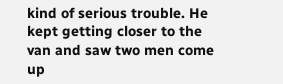kind of serious trouble. He kept getting closer to the van and saw two men come up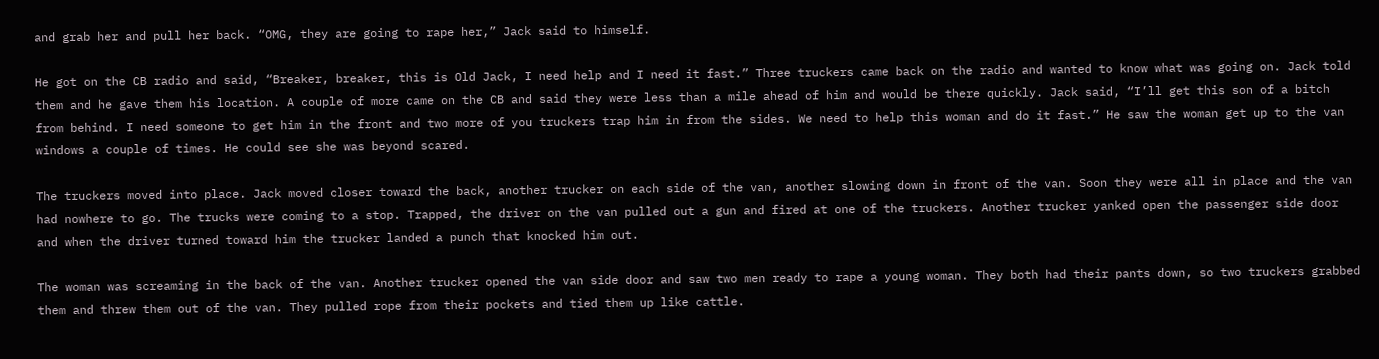and grab her and pull her back. “OMG, they are going to rape her,” Jack said to himself.

He got on the CB radio and said, “Breaker, breaker, this is Old Jack, I need help and I need it fast.” Three truckers came back on the radio and wanted to know what was going on. Jack told them and he gave them his location. A couple of more came on the CB and said they were less than a mile ahead of him and would be there quickly. Jack said, “I’ll get this son of a bitch from behind. I need someone to get him in the front and two more of you truckers trap him in from the sides. We need to help this woman and do it fast.” He saw the woman get up to the van windows a couple of times. He could see she was beyond scared.

The truckers moved into place. Jack moved closer toward the back, another trucker on each side of the van, another slowing down in front of the van. Soon they were all in place and the van had nowhere to go. The trucks were coming to a stop. Trapped, the driver on the van pulled out a gun and fired at one of the truckers. Another trucker yanked open the passenger side door and when the driver turned toward him the trucker landed a punch that knocked him out.

The woman was screaming in the back of the van. Another trucker opened the van side door and saw two men ready to rape a young woman. They both had their pants down, so two truckers grabbed them and threw them out of the van. They pulled rope from their pockets and tied them up like cattle.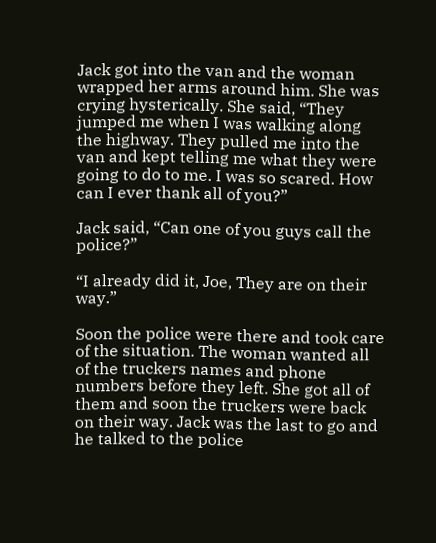Jack got into the van and the woman wrapped her arms around him. She was crying hysterically. She said, “They jumped me when I was walking along the highway. They pulled me into the van and kept telling me what they were going to do to me. I was so scared. How can I ever thank all of you?”

Jack said, “Can one of you guys call the police?”

“I already did it, Joe, They are on their way.”

Soon the police were there and took care of the situation. The woman wanted all of the truckers names and phone numbers before they left. She got all of them and soon the truckers were back on their way. Jack was the last to go and he talked to the police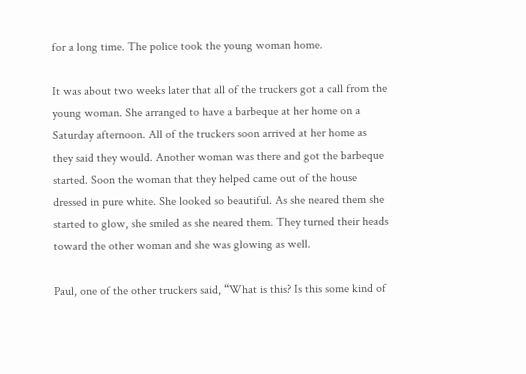for a long time. The police took the young woman home.

It was about two weeks later that all of the truckers got a call from the young woman. She arranged to have a barbeque at her home on a Saturday afternoon. All of the truckers soon arrived at her home as they said they would. Another woman was there and got the barbeque started. Soon the woman that they helped came out of the house dressed in pure white. She looked so beautiful. As she neared them she started to glow, she smiled as she neared them. They turned their heads toward the other woman and she was glowing as well.

Paul, one of the other truckers said, “What is this? Is this some kind of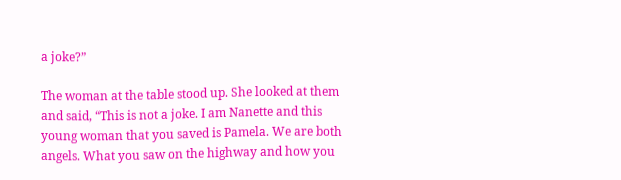a joke?”

The woman at the table stood up. She looked at them and said, “This is not a joke. I am Nanette and this young woman that you saved is Pamela. We are both angels. What you saw on the highway and how you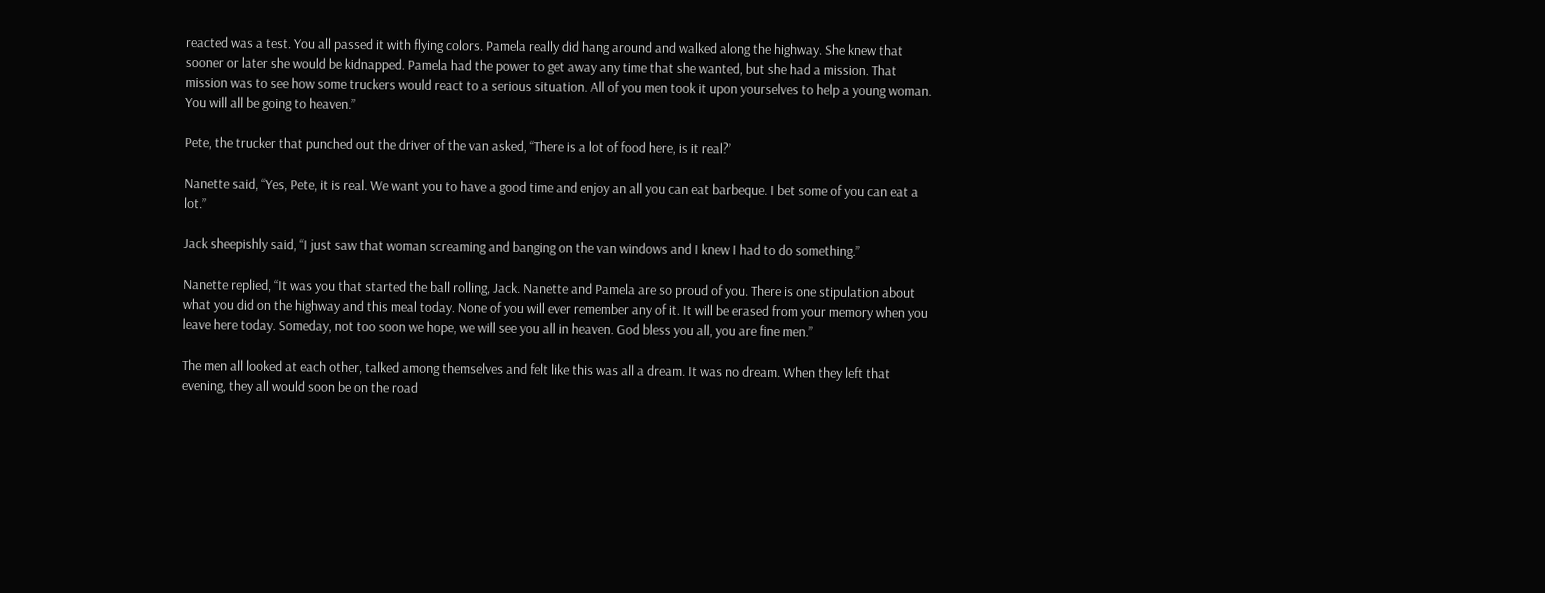reacted was a test. You all passed it with flying colors. Pamela really did hang around and walked along the highway. She knew that sooner or later she would be kidnapped. Pamela had the power to get away any time that she wanted, but she had a mission. That mission was to see how some truckers would react to a serious situation. All of you men took it upon yourselves to help a young woman. You will all be going to heaven.”

Pete, the trucker that punched out the driver of the van asked, “There is a lot of food here, is it real?’

Nanette said, “Yes, Pete, it is real. We want you to have a good time and enjoy an all you can eat barbeque. I bet some of you can eat a lot.”

Jack sheepishly said, “I just saw that woman screaming and banging on the van windows and I knew I had to do something.”

Nanette replied, “It was you that started the ball rolling, Jack. Nanette and Pamela are so proud of you. There is one stipulation about what you did on the highway and this meal today. None of you will ever remember any of it. It will be erased from your memory when you leave here today. Someday, not too soon we hope, we will see you all in heaven. God bless you all, you are fine men.”

The men all looked at each other, talked among themselves and felt like this was all a dream. It was no dream. When they left that evening, they all would soon be on the road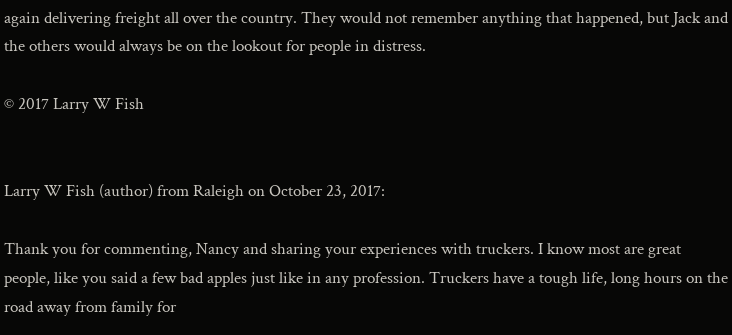again delivering freight all over the country. They would not remember anything that happened, but Jack and the others would always be on the lookout for people in distress.

© 2017 Larry W Fish


Larry W Fish (author) from Raleigh on October 23, 2017:

Thank you for commenting, Nancy and sharing your experiences with truckers. I know most are great people, like you said a few bad apples just like in any profession. Truckers have a tough life, long hours on the road away from family for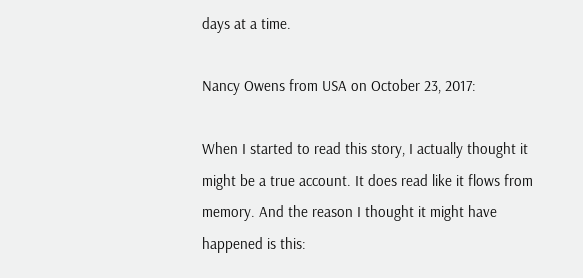days at a time.

Nancy Owens from USA on October 23, 2017:

When I started to read this story, I actually thought it might be a true account. It does read like it flows from memory. And the reason I thought it might have happened is this: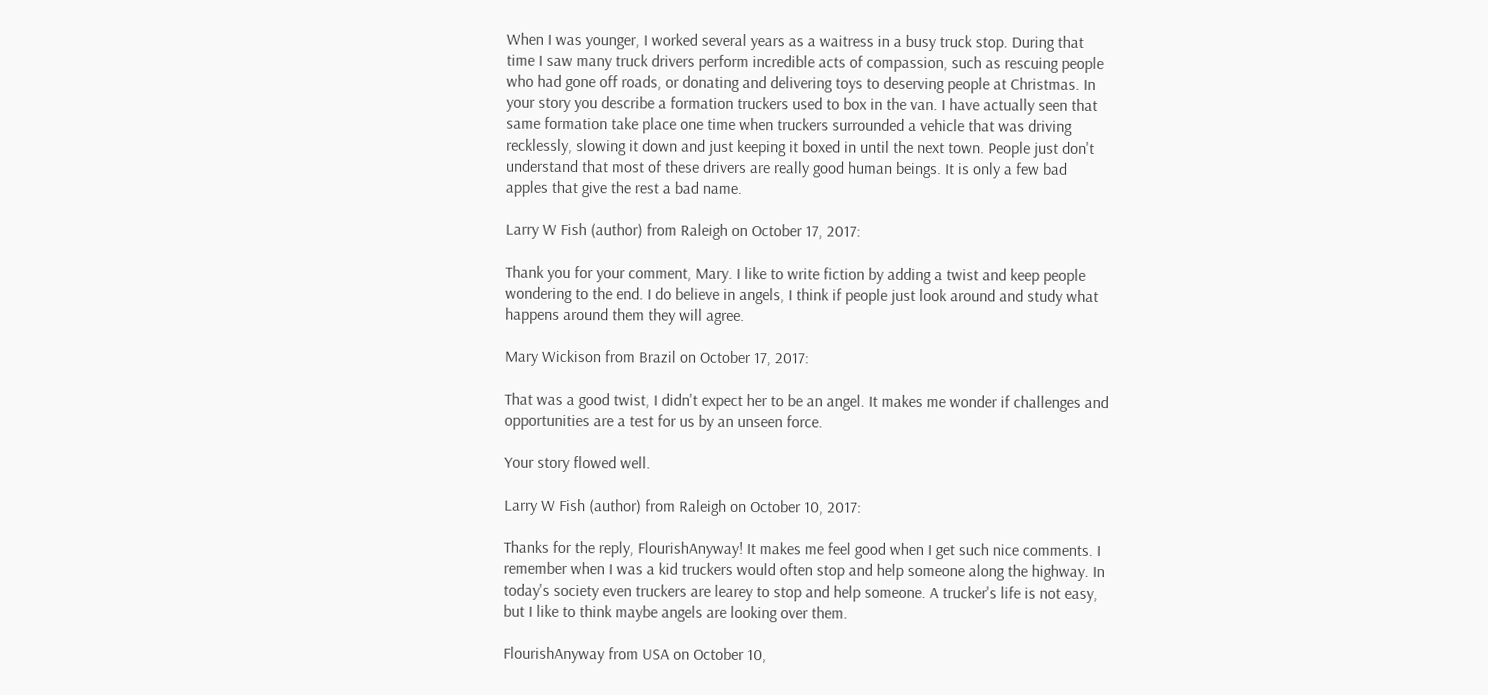When I was younger, I worked several years as a waitress in a busy truck stop. During that time I saw many truck drivers perform incredible acts of compassion, such as rescuing people who had gone off roads, or donating and delivering toys to deserving people at Christmas. In your story you describe a formation truckers used to box in the van. I have actually seen that same formation take place one time when truckers surrounded a vehicle that was driving recklessly, slowing it down and just keeping it boxed in until the next town. People just don't understand that most of these drivers are really good human beings. It is only a few bad apples that give the rest a bad name.

Larry W Fish (author) from Raleigh on October 17, 2017:

Thank you for your comment, Mary. I like to write fiction by adding a twist and keep people wondering to the end. I do believe in angels, I think if people just look around and study what happens around them they will agree.

Mary Wickison from Brazil on October 17, 2017:

That was a good twist, I didn't expect her to be an angel. It makes me wonder if challenges and opportunities are a test for us by an unseen force.

Your story flowed well.

Larry W Fish (author) from Raleigh on October 10, 2017:

Thanks for the reply, FlourishAnyway! It makes me feel good when I get such nice comments. I remember when I was a kid truckers would often stop and help someone along the highway. In today's society even truckers are learey to stop and help someone. A trucker's life is not easy, but I like to think maybe angels are looking over them.

FlourishAnyway from USA on October 10,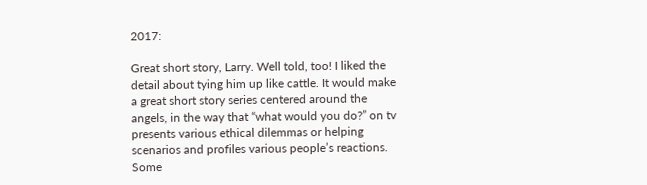2017:

Great short story, Larry. Well told, too! I liked the detail about tying him up like cattle. It would make a great short story series centered around the angels, in the way that “what would you do?” on tv presents various ethical dilemmas or helping scenarios and profiles various people’s reactions. Some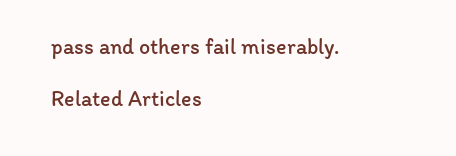pass and others fail miserably.

Related Articles